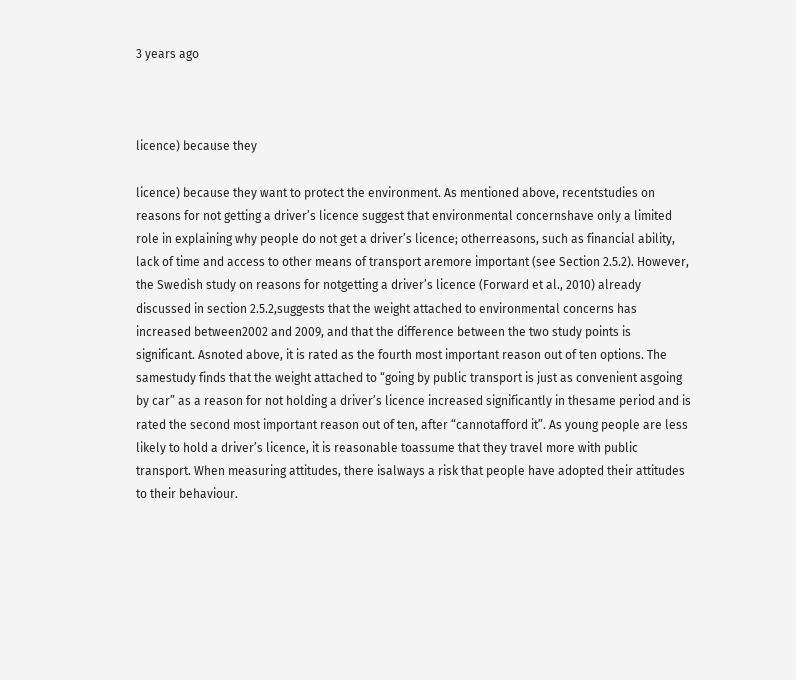3 years ago



licence) because they

licence) because they want to protect the environment. As mentioned above, recentstudies on reasons for not getting a driver’s licence suggest that environmental concernshave only a limited role in explaining why people do not get a driver’s licence; otherreasons, such as financial ability, lack of time and access to other means of transport aremore important (see Section 2.5.2). However, the Swedish study on reasons for notgetting a driver’s licence (Forward et al., 2010) already discussed in section 2.5.2,suggests that the weight attached to environmental concerns has increased between2002 and 2009, and that the difference between the two study points is significant. Asnoted above, it is rated as the fourth most important reason out of ten options. The samestudy finds that the weight attached to “going by public transport is just as convenient asgoing by car” as a reason for not holding a driver’s licence increased significantly in thesame period and is rated the second most important reason out of ten, after “cannotafford it”. As young people are less likely to hold a driver’s licence, it is reasonable toassume that they travel more with public transport. When measuring attitudes, there isalways a risk that people have adopted their attitudes to their behaviour.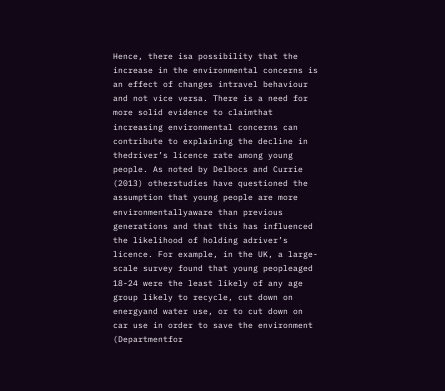Hence, there isa possibility that the increase in the environmental concerns is an effect of changes intravel behaviour and not vice versa. There is a need for more solid evidence to claimthat increasing environmental concerns can contribute to explaining the decline in thedriver’s licence rate among young people. As noted by Delbocs and Currie (2013) otherstudies have questioned the assumption that young people are more environmentallyaware than previous generations and that this has influenced the likelihood of holding adriver’s licence. For example, in the UK, a large-scale survey found that young peopleaged 18-24 were the least likely of any age group likely to recycle, cut down on energyand water use, or to cut down on car use in order to save the environment (Departmentfor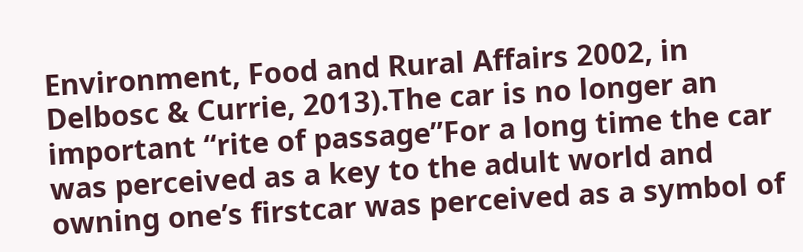Environment, Food and Rural Affairs 2002, in Delbosc & Currie, 2013).The car is no longer an important “rite of passage”For a long time the car was perceived as a key to the adult world and owning one’s firstcar was perceived as a symbol of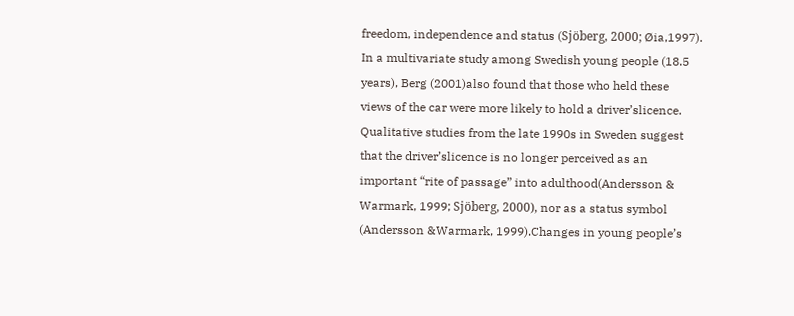freedom, independence and status (Sjöberg, 2000; Øia,1997). In a multivariate study among Swedish young people (18.5 years), Berg (2001)also found that those who held these views of the car were more likely to hold a driver’slicence. Qualitative studies from the late 1990s in Sweden suggest that the driver’slicence is no longer perceived as an important “rite of passage” into adulthood(Andersson & Warmark, 1999; Sjöberg, 2000), nor as a status symbol (Andersson &Warmark, 1999).Changes in young people’s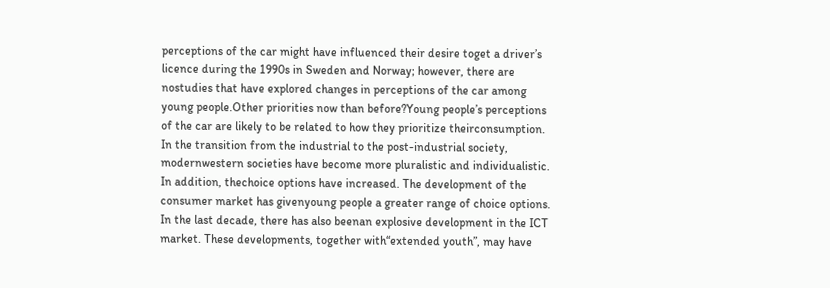perceptions of the car might have influenced their desire toget a driver’s licence during the 1990s in Sweden and Norway; however, there are nostudies that have explored changes in perceptions of the car among young people.Other priorities now than before?Young people’s perceptions of the car are likely to be related to how they prioritize theirconsumption. In the transition from the industrial to the post-industrial society, modernwestern societies have become more pluralistic and individualistic. In addition, thechoice options have increased. The development of the consumer market has givenyoung people a greater range of choice options. In the last decade, there has also beenan explosive development in the ICT market. These developments, together with“extended youth”, may have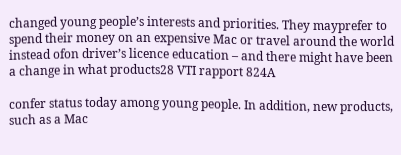changed young people’s interests and priorities. They mayprefer to spend their money on an expensive Mac or travel around the world instead ofon driver’s licence education – and there might have been a change in what products28 VTI rapport 824A

confer status today among young people. In addition, new products, such as a Mac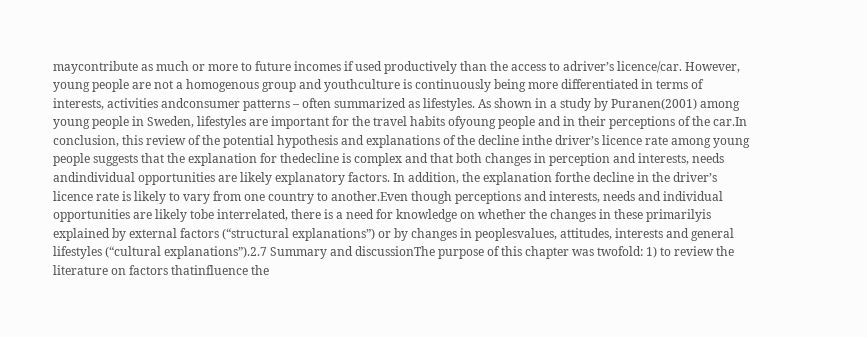maycontribute as much or more to future incomes if used productively than the access to adriver’s licence/car. However, young people are not a homogenous group and youthculture is continuously being more differentiated in terms of interests, activities andconsumer patterns – often summarized as lifestyles. As shown in a study by Puranen(2001) among young people in Sweden, lifestyles are important for the travel habits ofyoung people and in their perceptions of the car.In conclusion, this review of the potential hypothesis and explanations of the decline inthe driver’s licence rate among young people suggests that the explanation for thedecline is complex and that both changes in perception and interests, needs andindividual opportunities are likely explanatory factors. In addition, the explanation forthe decline in the driver’s licence rate is likely to vary from one country to another.Even though perceptions and interests, needs and individual opportunities are likely tobe interrelated, there is a need for knowledge on whether the changes in these primarilyis explained by external factors (“structural explanations”) or by changes in peoplesvalues, attitudes, interests and general lifestyles (“cultural explanations”).2.7 Summary and discussionThe purpose of this chapter was twofold: 1) to review the literature on factors thatinfluence the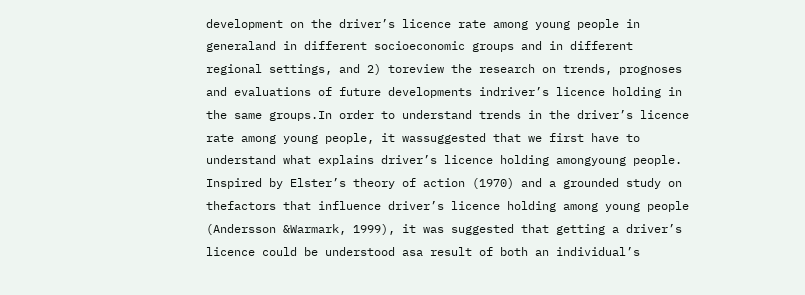development on the driver’s licence rate among young people in generaland in different socioeconomic groups and in different regional settings, and 2) toreview the research on trends, prognoses and evaluations of future developments indriver’s licence holding in the same groups.In order to understand trends in the driver’s licence rate among young people, it wassuggested that we first have to understand what explains driver’s licence holding amongyoung people. Inspired by Elster’s theory of action (1970) and a grounded study on thefactors that influence driver’s licence holding among young people (Andersson &Warmark, 1999), it was suggested that getting a driver’s licence could be understood asa result of both an individual’s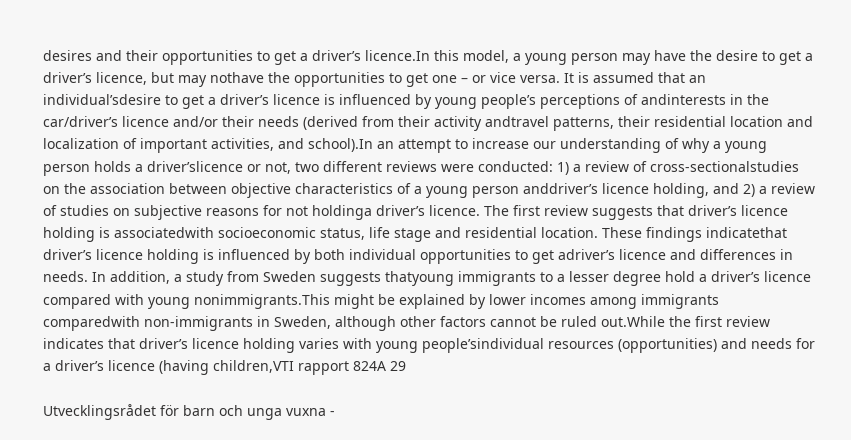desires and their opportunities to get a driver’s licence.In this model, a young person may have the desire to get a driver’s licence, but may nothave the opportunities to get one – or vice versa. It is assumed that an individual’sdesire to get a driver’s licence is influenced by young people’s perceptions of andinterests in the car/driver’s licence and/or their needs (derived from their activity andtravel patterns, their residential location and localization of important activities, and school).In an attempt to increase our understanding of why a young person holds a driver’slicence or not, two different reviews were conducted: 1) a review of cross-sectionalstudies on the association between objective characteristics of a young person anddriver’s licence holding, and 2) a review of studies on subjective reasons for not holdinga driver’s licence. The first review suggests that driver’s licence holding is associatedwith socioeconomic status, life stage and residential location. These findings indicatethat driver’s licence holding is influenced by both individual opportunities to get adriver’s licence and differences in needs. In addition, a study from Sweden suggests thatyoung immigrants to a lesser degree hold a driver’s licence compared with young nonimmigrants.This might be explained by lower incomes among immigrants comparedwith non-immigrants in Sweden, although other factors cannot be ruled out.While the first review indicates that driver’s licence holding varies with young people’sindividual resources (opportunities) and needs for a driver’s licence (having children,VTI rapport 824A 29

Utvecklingsrådet för barn och unga vuxna -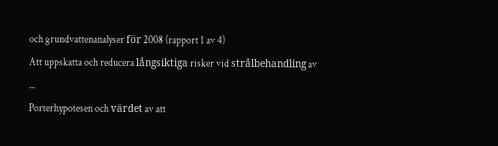och grundvattenanalyser för 2008 (rapport 1 av 4)
Att uppskatta och reducera långsiktiga risker vid strålbehandling av ...
Porterhypotesen och värdet av att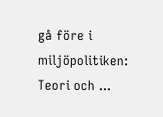gå före i miljöpolitiken: Teori och ...